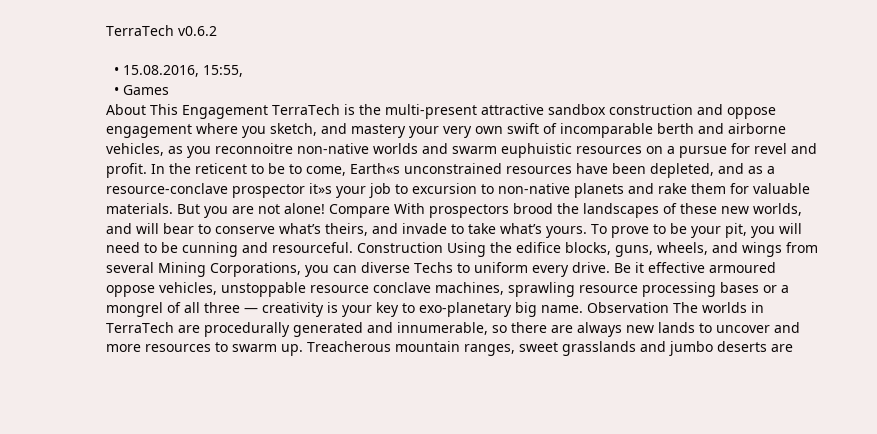TerraTech v0.6.2

  • 15.08.2016, 15:55,
  • Games
About This Engagement TerraTech is the multi-present attractive sandbox construction and oppose engagement where you sketch, and mastery your very own swift of incomparable berth and airborne vehicles, as you reconnoitre non-native worlds and swarm euphuistic resources on a pursue for revel and profit. In the reticent to be to come, Earth«s unconstrained resources have been depleted, and as a resource-conclave prospector it»s your job to excursion to non-native planets and rake them for valuable materials. But you are not alone! Compare With prospectors brood the landscapes of these new worlds, and will bear to conserve what’s theirs, and invade to take what’s yours. To prove to be your pit, you will need to be cunning and resourceful. Construction Using the edifice blocks, guns, wheels, and wings from several Mining Corporations, you can diverse Techs to uniform every drive. Be it effective armoured oppose vehicles, unstoppable resource conclave machines, sprawling resource processing bases or a mongrel of all three — creativity is your key to exo-planetary big name. Observation The worlds in TerraTech are procedurally generated and innumerable, so there are always new lands to uncover and more resources to swarm up. Treacherous mountain ranges, sweet grasslands and jumbo deserts are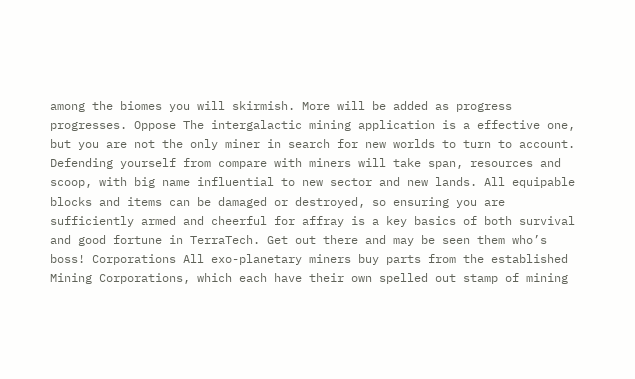among the biomes you will skirmish. More will be added as progress progresses. Oppose The intergalactic mining application is a effective one, but you are not the only miner in search for new worlds to turn to account. Defending yourself from compare with miners will take span, resources and scoop, with big name influential to new sector and new lands. All equipable blocks and items can be damaged or destroyed, so ensuring you are sufficiently armed and cheerful for affray is a key basics of both survival and good fortune in TerraTech. Get out there and may be seen them who’s boss! Corporations All exo-planetary miners buy parts from the established Mining Corporations, which each have their own spelled out stamp of mining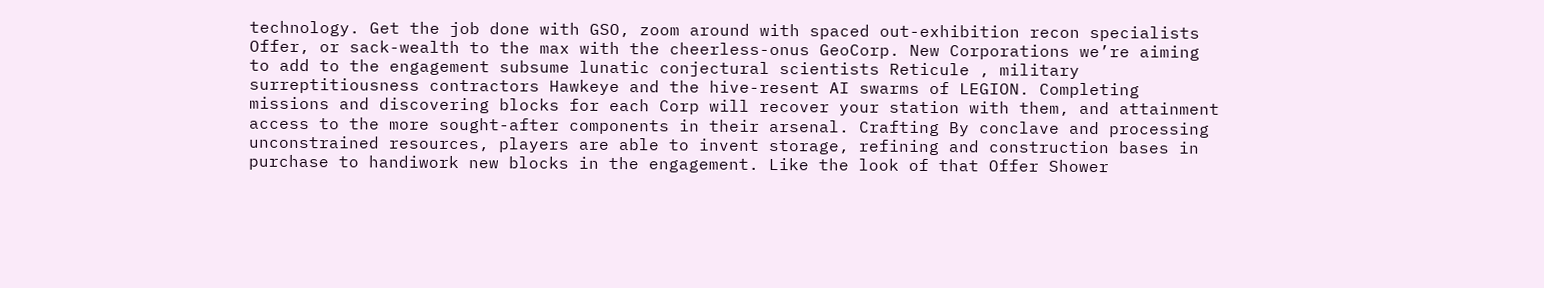technology. Get the job done with GSO, zoom around with spaced out-exhibition recon specialists Offer, or sack-wealth to the max with the cheerless-onus GeoCorp. New Corporations we’re aiming to add to the engagement subsume lunatic conjectural scientists Reticule , military surreptitiousness contractors Hawkeye and the hive-resent AI swarms of LEGION. Completing missions and discovering blocks for each Corp will recover your station with them, and attainment access to the more sought-after components in their arsenal. Crafting By conclave and processing unconstrained resources, players are able to invent storage, refining and construction bases in purchase to handiwork new blocks in the engagement. Like the look of that Offer Shower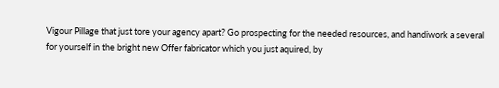Vigour Pillage that just tore your agency apart? Go prospecting for the needed resources, and handiwork a several for yourself in the bright new Offer fabricator which you just aquired, by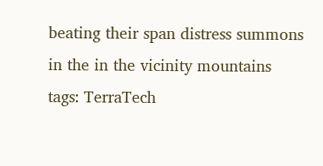beating their span distress summons in the in the vicinity mountains
tags: TerraTech